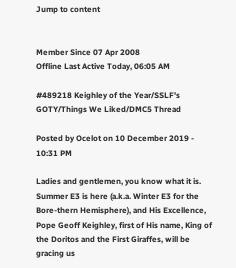Jump to content


Member Since 07 Apr 2008
Offline Last Active Today, 06:05 AM

#489218 Keighley of the Year/SSLF's GOTY/Things We Liked/DMC5 Thread

Posted by Ocelot on 10 December 2019 - 10:31 PM

Ladies and gentlemen, you know what it is. Summer E3 is here (a.k.a. Winter E3 for the Bore-thern Hemisphere), and His Excellence, Pope Geoff Keighley, first of His name, King of the Doritos and the First Giraffes, will be gracing us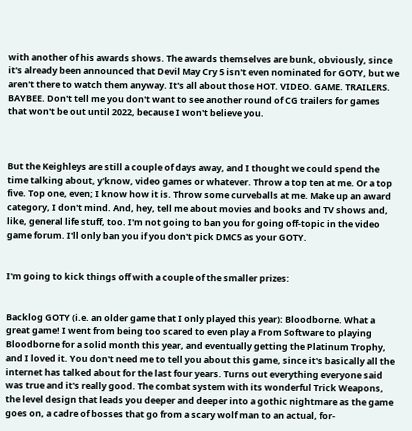with another of his awards shows. The awards themselves are bunk, obviously, since it's already been announced that Devil May Cry 5 isn't even nominated for GOTY, but we aren't there to watch them anyway. It's all about those HOT. VIDEO. GAME. TRAILERS. BAYBEE. Don't tell me you don't want to see another round of CG trailers for games that won't be out until 2022, because I won't believe you.



But the Keighleys are still a couple of days away, and I thought we could spend the time talking about, y'know, video games or whatever. Throw a top ten at me. Or a top five. Top one, even; I know how it is. Throw some curveballs at me. Make up an award category, I don't mind. And, hey, tell me about movies and books and TV shows and, like, general life stuff, too. I'm not going to ban you for going off-topic in the video game forum. I'll only ban you if you don't pick DMC5 as your GOTY.


I'm going to kick things off with a couple of the smaller prizes:


Backlog GOTY (i.e. an older game that I only played this year): Bloodborne. What a great game! I went from being too scared to even play a From Software to playing Bloodborne for a solid month this year, and eventually getting the Platinum Trophy, and I loved it. You don't need me to tell you about this game, since it's basically all the internet has talked about for the last four years. Turns out everything everyone said was true and it's really good. The combat system with its wonderful Trick Weapons, the level design that leads you deeper and deeper into a gothic nightmare as the game goes on, a cadre of bosses that go from a scary wolf man to an actual, for-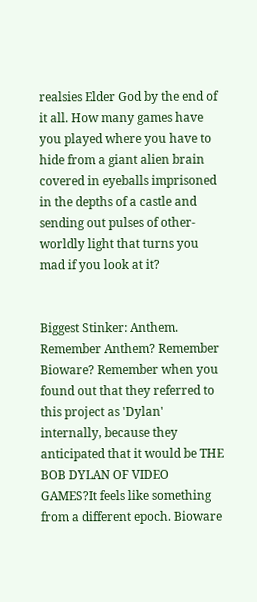realsies Elder God by the end of it all. How many games have you played where you have to hide from a giant alien brain covered in eyeballs imprisoned in the depths of a castle and sending out pulses of other-worldly light that turns you mad if you look at it?


Biggest Stinker: Anthem. Remember Anthem? Remember Bioware? Remember when you found out that they referred to this project as 'Dylan' internally, because they anticipated that it would be THE BOB DYLAN OF VIDEO GAMES?It feels like something from a different epoch. Bioware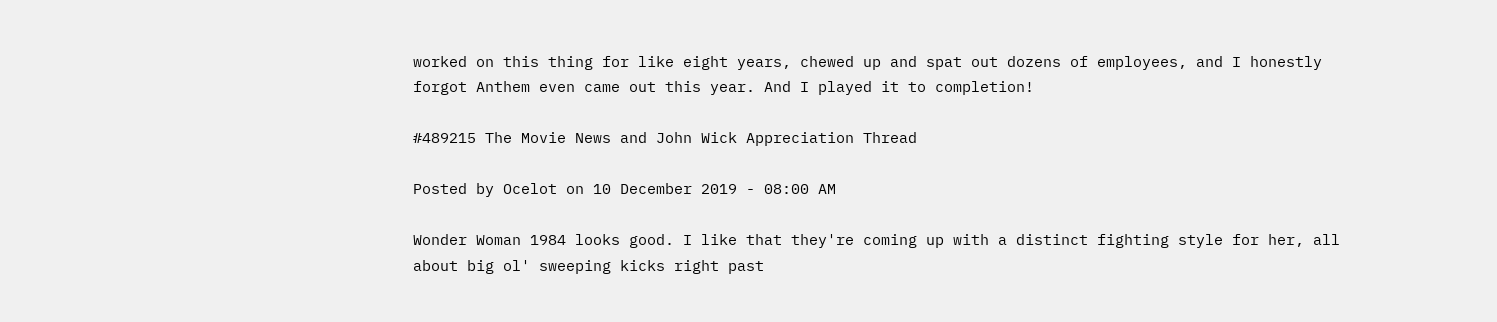worked on this thing for like eight years, chewed up and spat out dozens of employees, and I honestly forgot Anthem even came out this year. And I played it to completion!

#489215 The Movie News and John Wick Appreciation Thread

Posted by Ocelot on 10 December 2019 - 08:00 AM

Wonder Woman 1984 looks good. I like that they're coming up with a distinct fighting style for her, all about big ol' sweeping kicks right past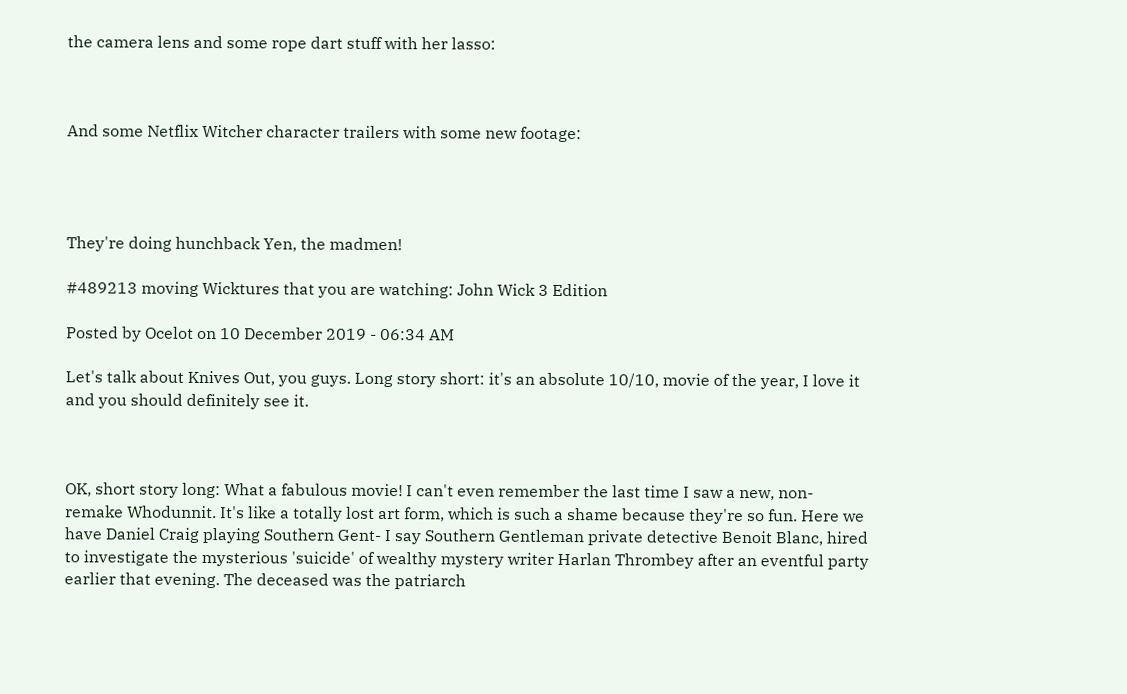the camera lens and some rope dart stuff with her lasso:



And some Netflix Witcher character trailers with some new footage:




They're doing hunchback Yen, the madmen!

#489213 moving Wicktures that you are watching: John Wick 3 Edition

Posted by Ocelot on 10 December 2019 - 06:34 AM

Let's talk about Knives Out, you guys. Long story short: it's an absolute 10/10, movie of the year, I love it and you should definitely see it.



OK, short story long: What a fabulous movie! I can't even remember the last time I saw a new, non-remake Whodunnit. It's like a totally lost art form, which is such a shame because they're so fun. Here we have Daniel Craig playing Southern Gent- I say Southern Gentleman private detective Benoit Blanc, hired to investigate the mysterious 'suicide' of wealthy mystery writer Harlan Thrombey after an eventful party earlier that evening. The deceased was the patriarch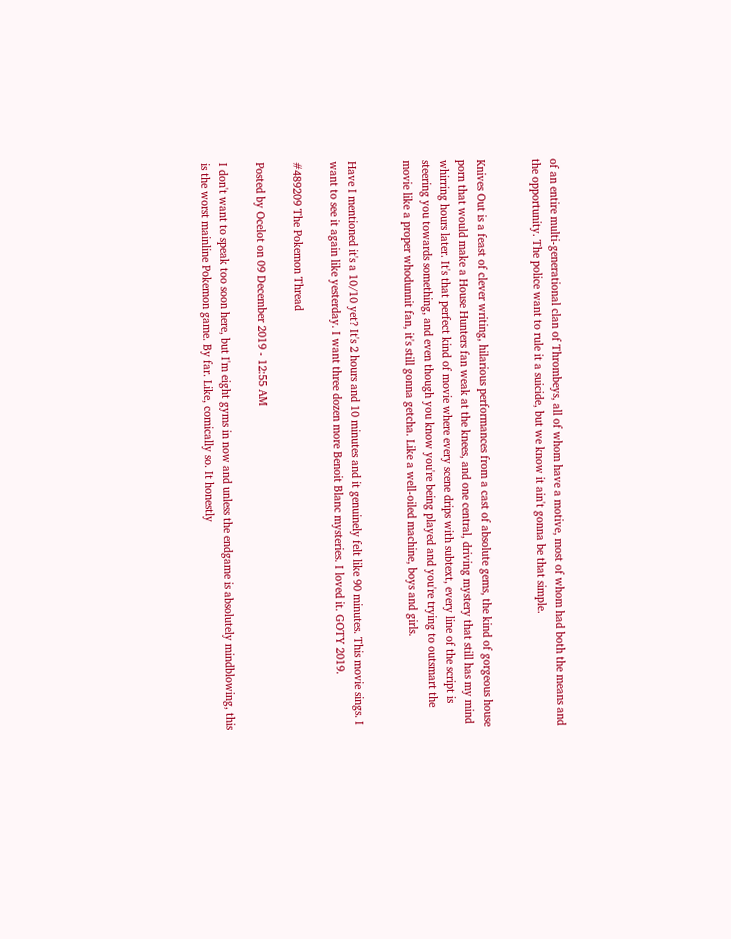of an entire multi-generational clan of Thrombeys, all of whom have a motive, most of whom had both the means and the opportunity. The police want to rule it a suicide, but we know it ain't gonna be that simple.


Knives Out is a feast of clever writing, hilarious performances from a cast of absolute gems, the kind of gorgeous house porn that would make a House Hunters fan weak at the knees, and one central, driving mystery that still has my mind whirring hours later. It's that perfect kind of movie where every scene drips with subtext, every line of the script is steering you towards something, and even though you know you're being played and you're trying to outsmart the movie like a proper whodunnit fan, it's still gonna getcha. Like a well-oiled machine, boys and girls.


Have I mentioned it's a 10/10 yet? It's 2 hours and 10 minutes and it genuinely felt like 90 minutes. This movie sings. I want to see it again like yesterday. I want three dozen more Benoit Blanc mysteries. I loved it. GOTY 2019.

#489209 The Pokemon Thread

Posted by Ocelot on 09 December 2019 - 12:55 AM

I don't want to speak too soon here, but I'm eight gyms in now and unless the endgame is absolutely mindblowing, this is the worst mainline Pokemon game. By far. Like, comically so. It honestly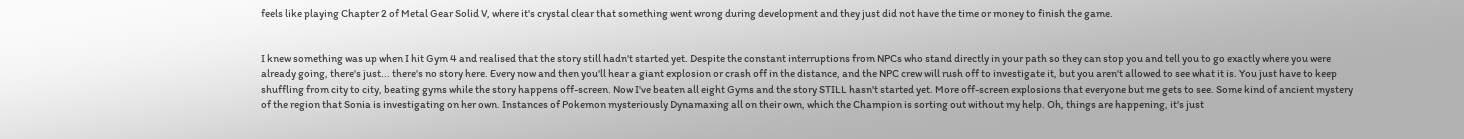feels like playing Chapter 2 of Metal Gear Solid V, where it's crystal clear that something went wrong during development and they just did not have the time or money to finish the game.


I knew something was up when I hit Gym 4 and realised that the story still hadn't started yet. Despite the constant interruptions from NPCs who stand directly in your path so they can stop you and tell you to go exactly where you were already going, there's just... there's no story here. Every now and then you'll hear a giant explosion or crash off in the distance, and the NPC crew will rush off to investigate it, but you aren't allowed to see what it is. You just have to keep shuffling from city to city, beating gyms while the story happens off-screen. Now I've beaten all eight Gyms and the story STILL hasn't started yet. More off-screen explosions that everyone but me gets to see. Some kind of ancient mystery of the region that Sonia is investigating on her own. Instances of Pokemon mysteriously Dynamaxing all on their own, which the Champion is sorting out without my help. Oh, things are happening, it's just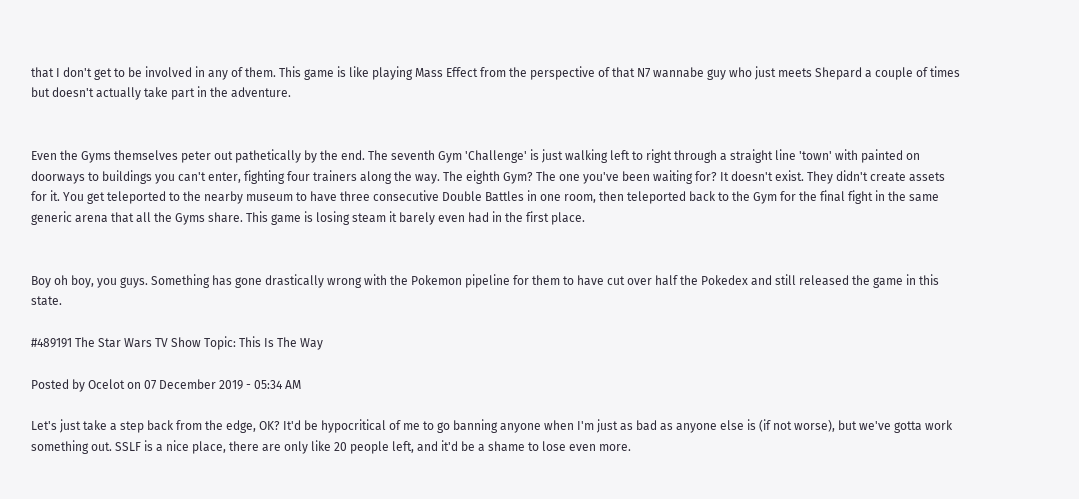that I don't get to be involved in any of them. This game is like playing Mass Effect from the perspective of that N7 wannabe guy who just meets Shepard a couple of times but doesn't actually take part in the adventure.


Even the Gyms themselves peter out pathetically by the end. The seventh Gym 'Challenge' is just walking left to right through a straight line 'town' with painted on doorways to buildings you can't enter, fighting four trainers along the way. The eighth Gym? The one you've been waiting for? It doesn't exist. They didn't create assets for it. You get teleported to the nearby museum to have three consecutive Double Battles in one room, then teleported back to the Gym for the final fight in the same generic arena that all the Gyms share. This game is losing steam it barely even had in the first place.


Boy oh boy, you guys. Something has gone drastically wrong with the Pokemon pipeline for them to have cut over half the Pokedex and still released the game in this state.

#489191 The Star Wars TV Show Topic: This Is The Way

Posted by Ocelot on 07 December 2019 - 05:34 AM

Let's just take a step back from the edge, OK? It'd be hypocritical of me to go banning anyone when I'm just as bad as anyone else is (if not worse), but we've gotta work something out. SSLF is a nice place, there are only like 20 people left, and it'd be a shame to lose even more.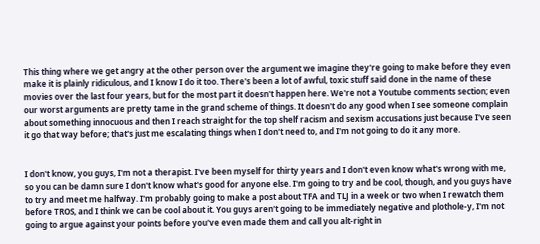This thing where we get angry at the other person over the argument we imagine they're going to make before they even make it is plainly ridiculous, and I know I do it too. There's been a lot of awful, toxic stuff said done in the name of these movies over the last four years, but for the most part it doesn't happen here. We're not a Youtube comments section; even our worst arguments are pretty tame in the grand scheme of things. It doesn't do any good when I see someone complain about something innocuous and then I reach straight for the top shelf racism and sexism accusations just because I've seen it go that way before; that's just me escalating things when I don't need to, and I'm not going to do it any more.


I don't know, you guys, I'm not a therapist. I've been myself for thirty years and I don't even know what's wrong with me, so you can be damn sure I don't know what's good for anyone else. I'm going to try and be cool, though, and you guys have to try and meet me halfway. I'm probably going to make a post about TFA and TLJ in a week or two when I rewatch them before TROS, and I think we can be cool about it. You guys aren't going to be immediately negative and plothole-y, I'm not going to argue against your points before you've even made them and call you alt-right in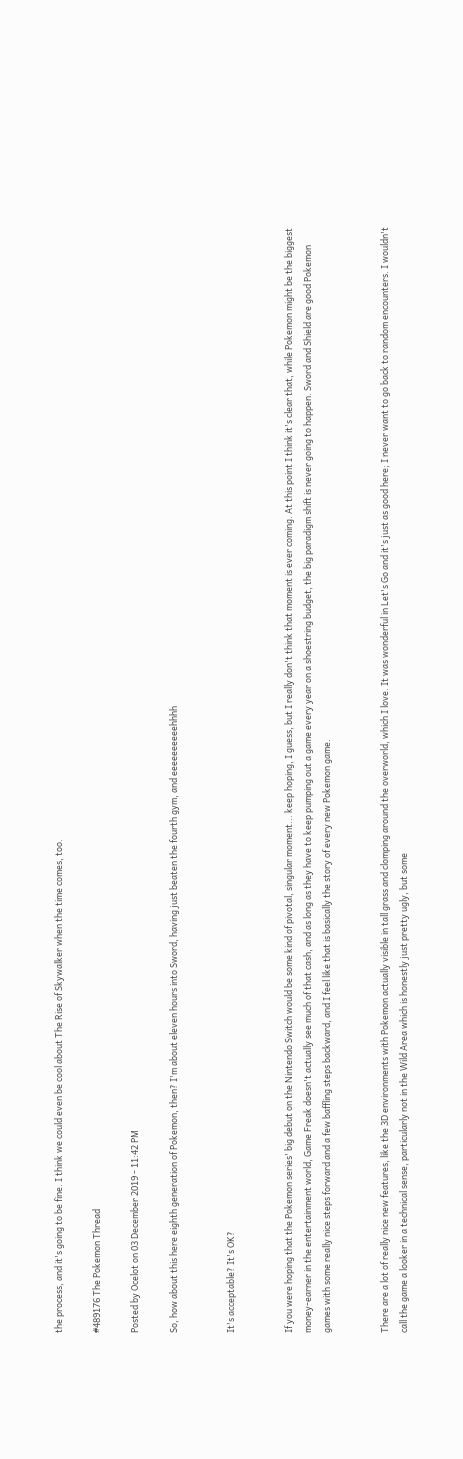the process, and it's going to be fine. I think we could even be cool about The Rise of Skywalker when the time comes, too.

#489176 The Pokemon Thread

Posted by Ocelot on 03 December 2019 - 11:42 PM

So, how about this here eighth generation of Pokemon, then? I'm about eleven hours into Sword, having just beaten the fourth gym, and eeeeeeeeeehhhh


It's acceptable? It's OK?


If you were hoping that the Pokemon series' big debut on the Nintendo Switch would be some kind of pivotal, singular moment... keep hoping, I guess, but I really don't think that moment is ever coming. At this point I think it's clear that, while Pokemon might be the biggest money-earner in the entertainment world, Game Freak doesn't actually see much of that cash, and as long as they have to keep pumping out a game every year on a shoestring budget, the big paradigm shift is never going to happen. Sword and Shield are good Pokemon games with some really nice steps forward and a few baffling steps backward, and I feel like that is basically the story of every new Pokemon game.


There are a lot of really nice new features, like the 3D environments with Pokemon actually visible in tall grass and clomping around the overworld, which I love. It was wonderful in Let's Go and it's just as good here; I never want to go back to random encounters. I wouldn't call the game a looker in a technical sense, particularly not in the Wild Area which is honestly just pretty ugly, but some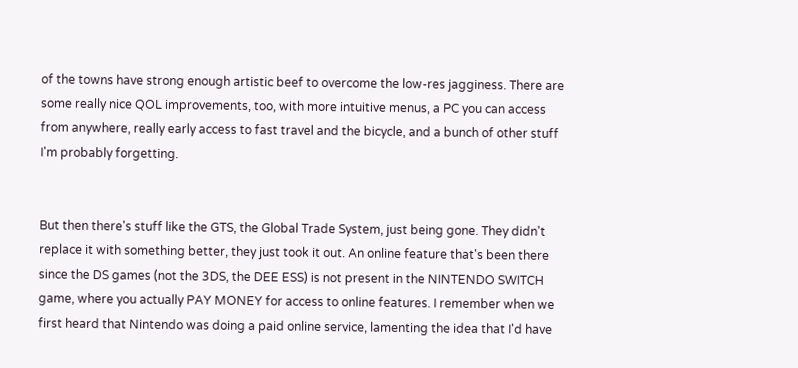of the towns have strong enough artistic beef to overcome the low-res jagginess. There are some really nice QOL improvements, too, with more intuitive menus, a PC you can access from anywhere, really early access to fast travel and the bicycle, and a bunch of other stuff I'm probably forgetting.


But then there's stuff like the GTS, the Global Trade System, just being gone. They didn't replace it with something better, they just took it out. An online feature that's been there since the DS games (not the 3DS, the DEE ESS) is not present in the NINTENDO SWITCH game, where you actually PAY MONEY for access to online features. I remember when we first heard that Nintendo was doing a paid online service, lamenting the idea that I'd have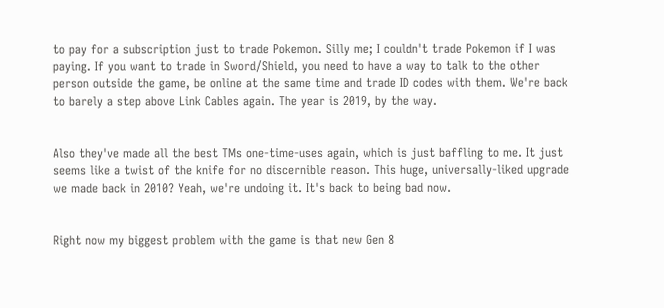to pay for a subscription just to trade Pokemon. Silly me; I couldn't trade Pokemon if I was paying. If you want to trade in Sword/Shield, you need to have a way to talk to the other person outside the game, be online at the same time and trade ID codes with them. We're back to barely a step above Link Cables again. The year is 2019, by the way.


Also they've made all the best TMs one-time-uses again, which is just baffling to me. It just seems like a twist of the knife for no discernible reason. This huge, universally-liked upgrade we made back in 2010? Yeah, we're undoing it. It's back to being bad now.


Right now my biggest problem with the game is that new Gen 8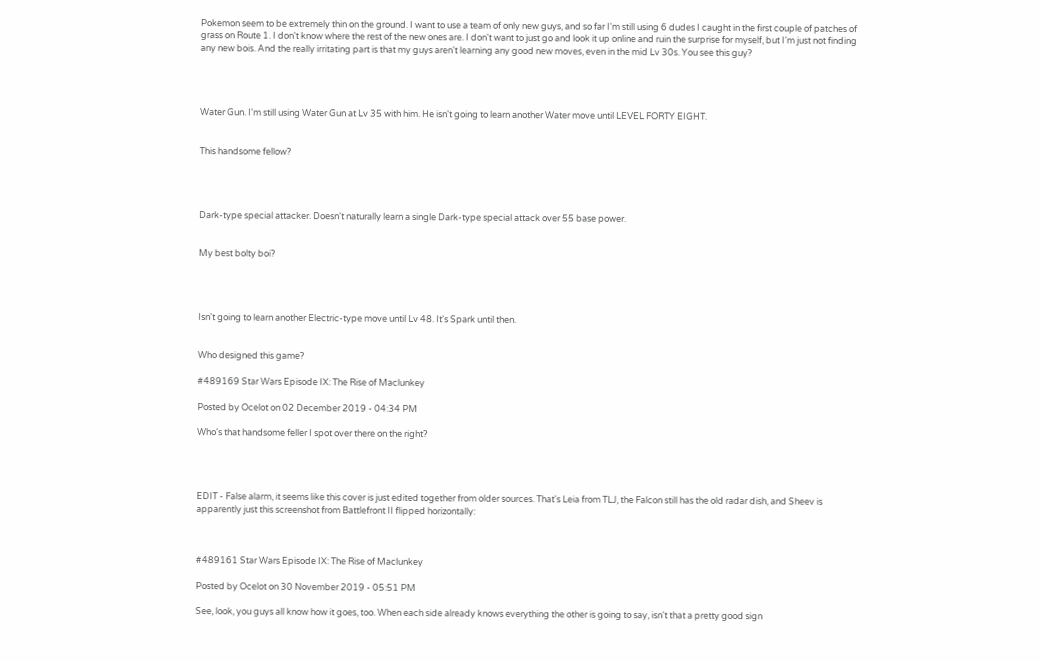Pokemon seem to be extremely thin on the ground. I want to use a team of only new guys, and so far I'm still using 6 dudes I caught in the first couple of patches of grass on Route 1. I don't know where the rest of the new ones are. I don't want to just go and look it up online and ruin the surprise for myself, but I'm just not finding any new bois. And the really irritating part is that my guys aren't learning any good new moves, even in the mid Lv 30s. You see this guy?




Water Gun. I'm still using Water Gun at Lv 35 with him. He isn't going to learn another Water move until LEVEL FORTY EIGHT.


This handsome fellow?




Dark-type special attacker. Doesn't naturally learn a single Dark-type special attack over 55 base power.


My best bolty boi?




Isn't going to learn another Electric-type move until Lv 48. It's Spark until then.


Who designed this game?

#489169 Star Wars Episode IX: The Rise of Maclunkey

Posted by Ocelot on 02 December 2019 - 04:34 PM

Who's that handsome feller I spot over there on the right?




EDIT - False alarm, it seems like this cover is just edited together from older sources. That's Leia from TLJ, the Falcon still has the old radar dish, and Sheev is apparently just this screenshot from Battlefront II flipped horizontally:



#489161 Star Wars Episode IX: The Rise of Maclunkey

Posted by Ocelot on 30 November 2019 - 05:51 PM

See, look, you guys all know how it goes, too. When each side already knows everything the other is going to say, isn't that a pretty good sign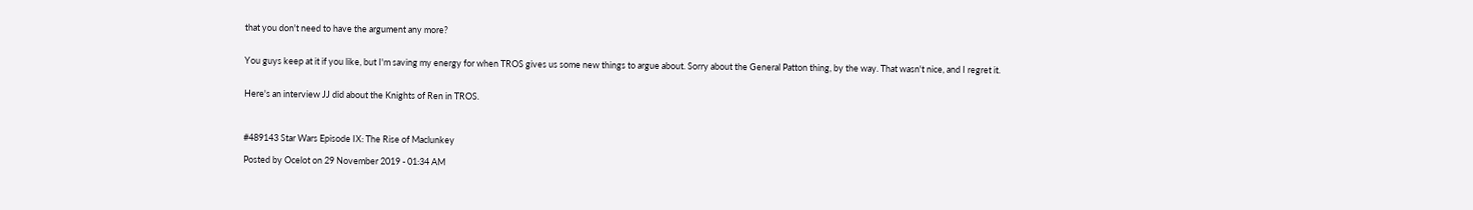that you don't need to have the argument any more?


You guys keep at it if you like, but I'm saving my energy for when TROS gives us some new things to argue about. Sorry about the General Patton thing, by the way. That wasn't nice, and I regret it.


Here's an interview JJ did about the Knights of Ren in TROS.



#489143 Star Wars Episode IX: The Rise of Maclunkey

Posted by Ocelot on 29 November 2019 - 01:34 AM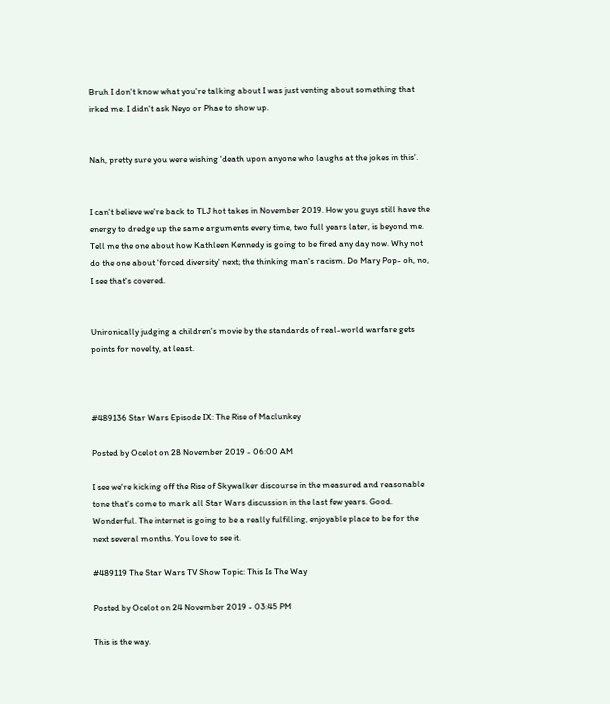Bruh I don't know what you're talking about I was just venting about something that irked me. I didn't ask Neyo or Phae to show up.


Nah, pretty sure you were wishing 'death upon anyone who laughs at the jokes in this'.


I can't believe we're back to TLJ hot takes in November 2019. How you guys still have the energy to dredge up the same arguments every time, two full years later, is beyond me. Tell me the one about how Kathleen Kennedy is going to be fired any day now. Why not do the one about 'forced diversity' next; the thinking man's racism. Do Mary Pop- oh, no, I see that's covered.


Unironically judging a children's movie by the standards of real-world warfare gets points for novelty, at least.



#489136 Star Wars Episode IX: The Rise of Maclunkey

Posted by Ocelot on 28 November 2019 - 06:00 AM

I see we're kicking off the Rise of Skywalker discourse in the measured and reasonable tone that's come to mark all Star Wars discussion in the last few years. Good. Wonderful. The internet is going to be a really fulfilling, enjoyable place to be for the next several months. You love to see it.

#489119 The Star Wars TV Show Topic: This Is The Way

Posted by Ocelot on 24 November 2019 - 03:45 PM

This is the way.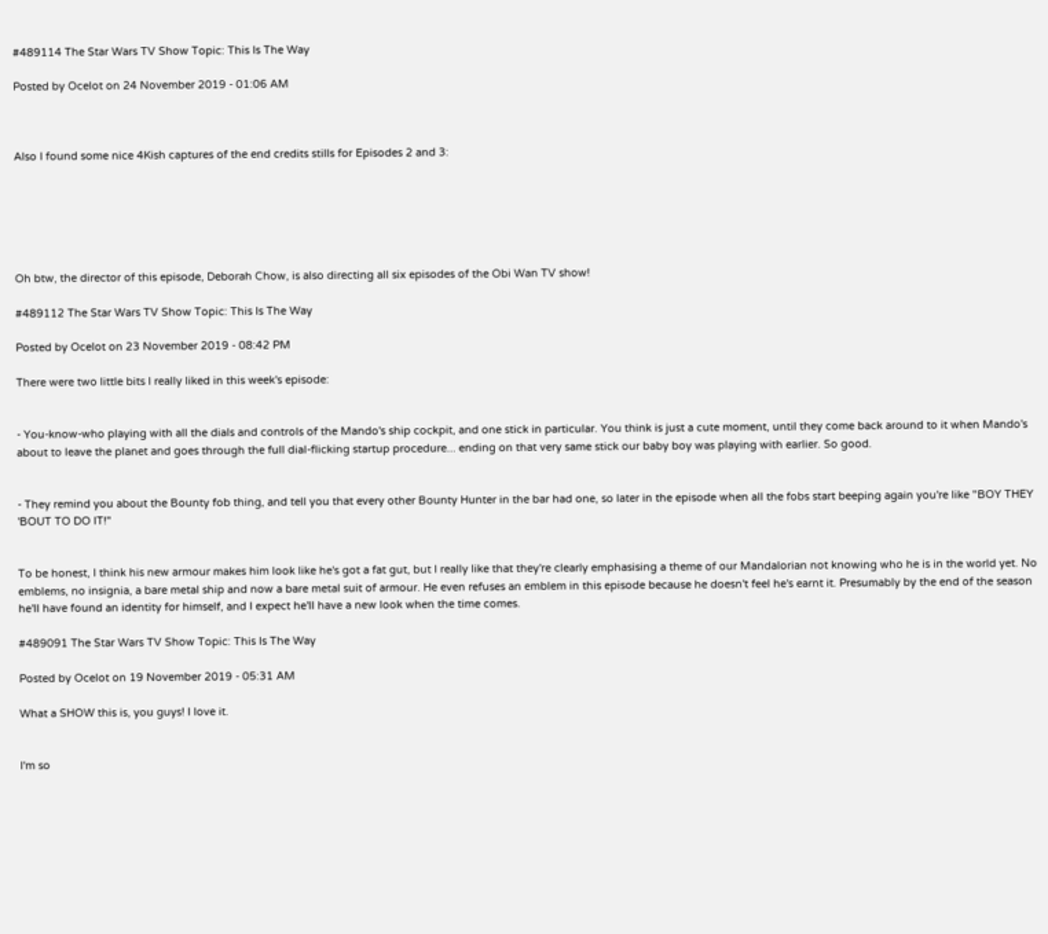#489114 The Star Wars TV Show Topic: This Is The Way

Posted by Ocelot on 24 November 2019 - 01:06 AM



Also I found some nice 4Kish captures of the end credits stills for Episodes 2 and 3:






Oh btw, the director of this episode, Deborah Chow, is also directing all six episodes of the Obi Wan TV show!

#489112 The Star Wars TV Show Topic: This Is The Way

Posted by Ocelot on 23 November 2019 - 08:42 PM

There were two little bits I really liked in this week's episode:


- You-know-who playing with all the dials and controls of the Mando's ship cockpit, and one stick in particular. You think is just a cute moment, until they come back around to it when Mando's about to leave the planet and goes through the full dial-flicking startup procedure... ending on that very same stick our baby boy was playing with earlier. So good.


- They remind you about the Bounty fob thing, and tell you that every other Bounty Hunter in the bar had one, so later in the episode when all the fobs start beeping again you're like "BOY THEY 'BOUT TO DO IT!"


To be honest, I think his new armour makes him look like he's got a fat gut, but I really like that they're clearly emphasising a theme of our Mandalorian not knowing who he is in the world yet. No emblems, no insignia, a bare metal ship and now a bare metal suit of armour. He even refuses an emblem in this episode because he doesn't feel he's earnt it. Presumably by the end of the season he'll have found an identity for himself, and I expect he'll have a new look when the time comes.

#489091 The Star Wars TV Show Topic: This Is The Way

Posted by Ocelot on 19 November 2019 - 05:31 AM

What a SHOW this is, you guys! I love it.


I'm so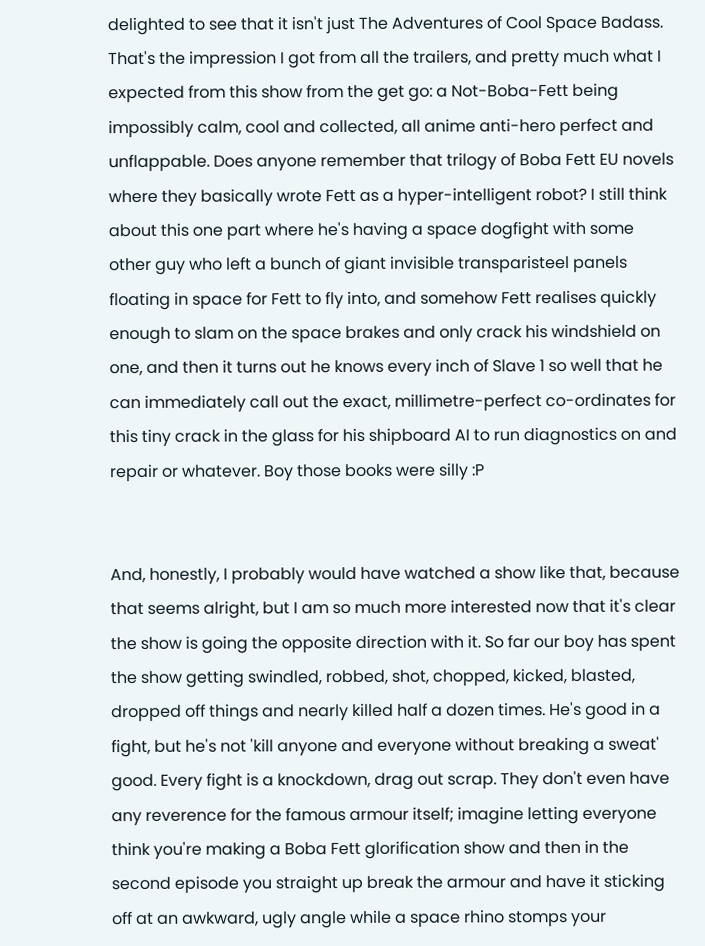delighted to see that it isn't just The Adventures of Cool Space Badass. That's the impression I got from all the trailers, and pretty much what I expected from this show from the get go: a Not-Boba-Fett being impossibly calm, cool and collected, all anime anti-hero perfect and unflappable. Does anyone remember that trilogy of Boba Fett EU novels where they basically wrote Fett as a hyper-intelligent robot? I still think about this one part where he's having a space dogfight with some other guy who left a bunch of giant invisible transparisteel panels floating in space for Fett to fly into, and somehow Fett realises quickly enough to slam on the space brakes and only crack his windshield on one, and then it turns out he knows every inch of Slave 1 so well that he can immediately call out the exact, millimetre-perfect co-ordinates for this tiny crack in the glass for his shipboard AI to run diagnostics on and repair or whatever. Boy those books were silly :P


And, honestly, I probably would have watched a show like that, because that seems alright, but I am so much more interested now that it's clear the show is going the opposite direction with it. So far our boy has spent the show getting swindled, robbed, shot, chopped, kicked, blasted, dropped off things and nearly killed half a dozen times. He's good in a fight, but he's not 'kill anyone and everyone without breaking a sweat' good. Every fight is a knockdown, drag out scrap. They don't even have any reverence for the famous armour itself; imagine letting everyone think you're making a Boba Fett glorification show and then in the second episode you straight up break the armour and have it sticking off at an awkward, ugly angle while a space rhino stomps your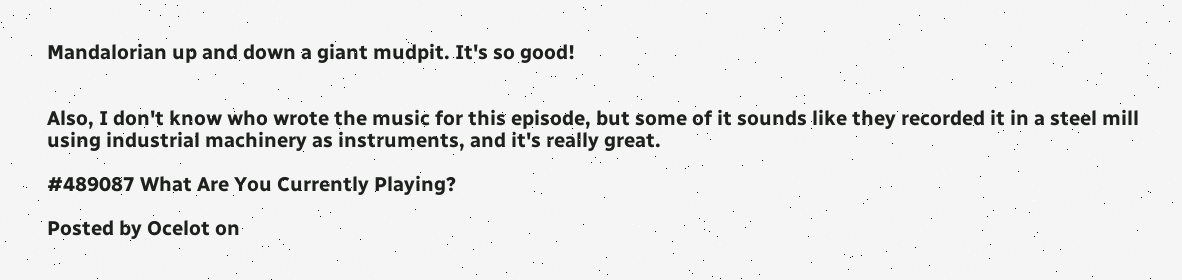Mandalorian up and down a giant mudpit. It's so good!


Also, I don't know who wrote the music for this episode, but some of it sounds like they recorded it in a steel mill using industrial machinery as instruments, and it's really great.

#489087 What Are You Currently Playing?

Posted by Ocelot on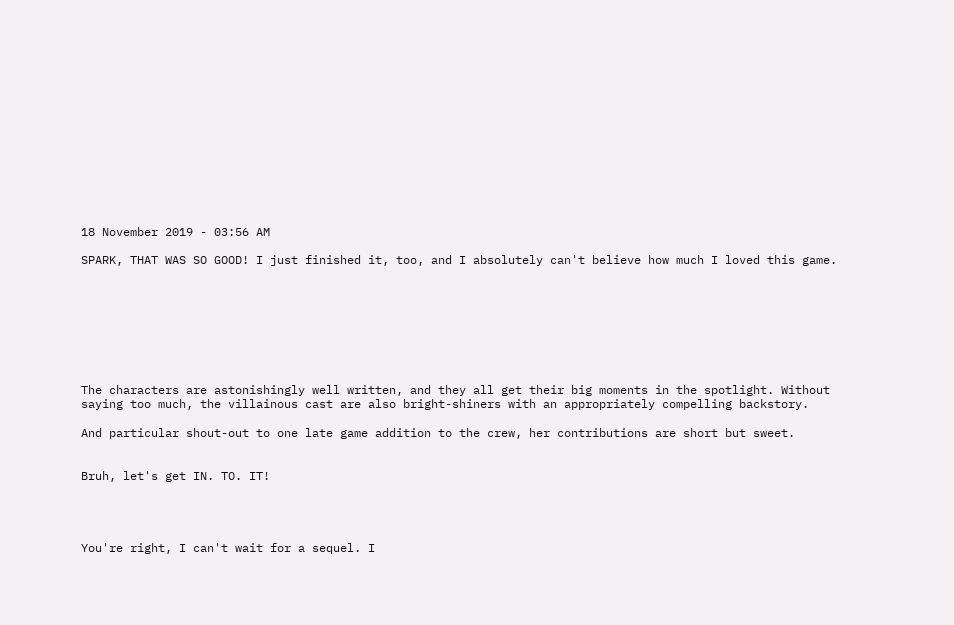18 November 2019 - 03:56 AM

SPARK, THAT WAS SO GOOD! I just finished it, too, and I absolutely can't believe how much I loved this game.








The characters are astonishingly well written, and they all get their big moments in the spotlight. Without saying too much, the villainous cast are also bright-shiners with an appropriately compelling backstory.

And particular shout-out to one late game addition to the crew, her contributions are short but sweet.


Bruh, let's get IN. TO. IT!




You're right, I can't wait for a sequel. I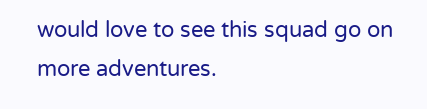would love to see this squad go on more adventures.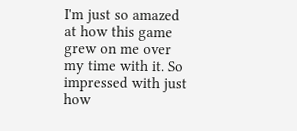I'm just so amazed at how this game grew on me over my time with it. So impressed with just how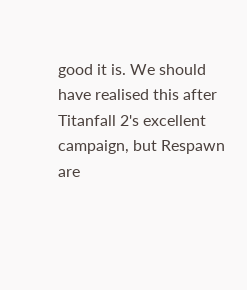good it is. We should have realised this after Titanfall 2's excellent campaign, but Respawn are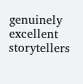genuinely excellent storytellers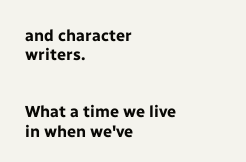and character writers.


What a time we live in when we've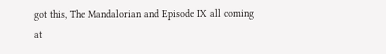got this, The Mandalorian and Episode IX all coming at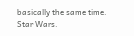basically the same time. Star Wars.